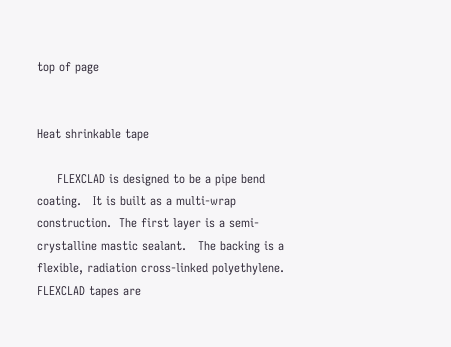top of page


Heat shrinkable tape

     FLEXCLAD is designed to be a pipe bend coating.   It is built as a multi-wrap construction.  The first layer is a semi-crystalline mastic sealant.   The backing is a flexible, radiation cross-linked polyethylene.  FLEXCLAD tapes are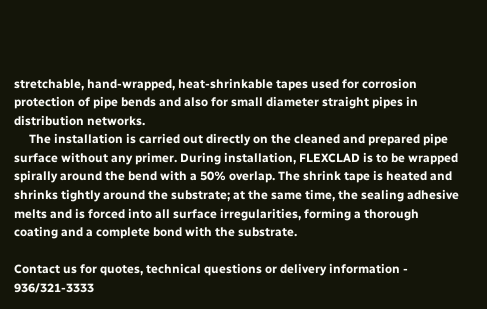stretchable, hand-wrapped, heat-shrinkable tapes used for corrosion protection of pipe bends and also for small diameter straight pipes in distribution networks.
     The installation is carried out directly on the cleaned and prepared pipe surface without any primer. During installation, FLEXCLAD is to be wrapped spirally around the bend with a 50% overlap. The shrink tape is heated and shrinks tightly around the substrate; at the same time, the sealing adhesive melts and is forced into all surface irregularities, forming a thorough coating and a complete bond with the substrate.

Contact us for quotes, technical questions or delivery information - 936/321-3333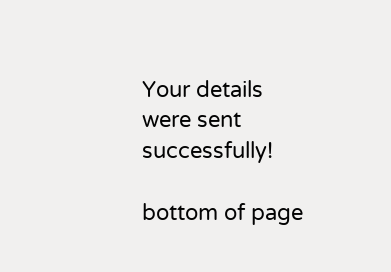Your details were sent successfully!

bottom of page